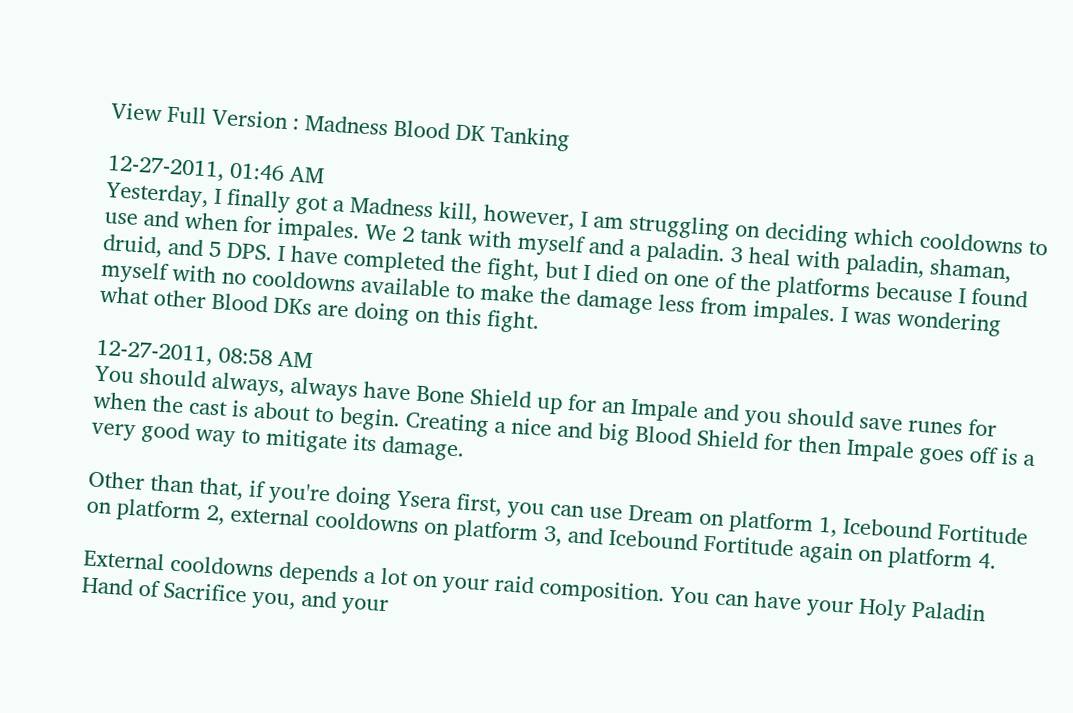View Full Version : Madness Blood DK Tanking

12-27-2011, 01:46 AM
Yesterday, I finally got a Madness kill, however, I am struggling on deciding which cooldowns to use and when for impales. We 2 tank with myself and a paladin. 3 heal with paladin, shaman, druid, and 5 DPS. I have completed the fight, but I died on one of the platforms because I found myself with no cooldowns available to make the damage less from impales. I was wondering what other Blood DKs are doing on this fight.

12-27-2011, 08:58 AM
You should always, always have Bone Shield up for an Impale and you should save runes for when the cast is about to begin. Creating a nice and big Blood Shield for then Impale goes off is a very good way to mitigate its damage.

Other than that, if you're doing Ysera first, you can use Dream on platform 1, Icebound Fortitude on platform 2, external cooldowns on platform 3, and Icebound Fortitude again on platform 4.

External cooldowns depends a lot on your raid composition. You can have your Holy Paladin Hand of Sacrifice you, and your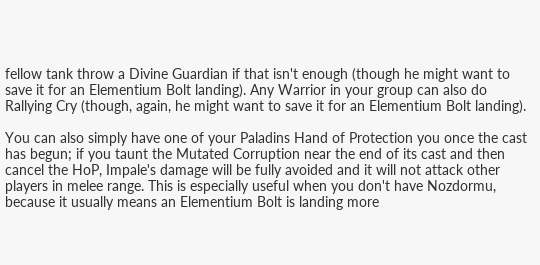fellow tank throw a Divine Guardian if that isn't enough (though he might want to save it for an Elementium Bolt landing). Any Warrior in your group can also do Rallying Cry (though, again, he might want to save it for an Elementium Bolt landing).

You can also simply have one of your Paladins Hand of Protection you once the cast has begun; if you taunt the Mutated Corruption near the end of its cast and then cancel the HoP, Impale's damage will be fully avoided and it will not attack other players in melee range. This is especially useful when you don't have Nozdormu, because it usually means an Elementium Bolt is landing more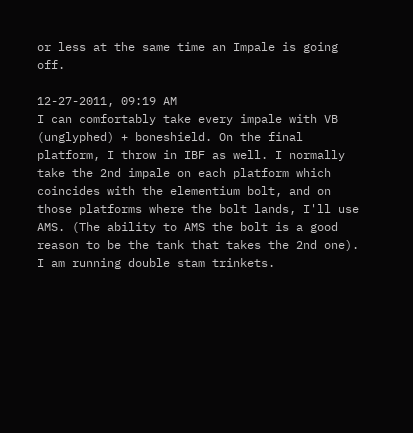or less at the same time an Impale is going off.

12-27-2011, 09:19 AM
I can comfortably take every impale with VB (unglyphed) + boneshield. On the final platform, I throw in IBF as well. I normally take the 2nd impale on each platform which coincides with the elementium bolt, and on those platforms where the bolt lands, I'll use AMS. (The ability to AMS the bolt is a good reason to be the tank that takes the 2nd one). I am running double stam trinkets.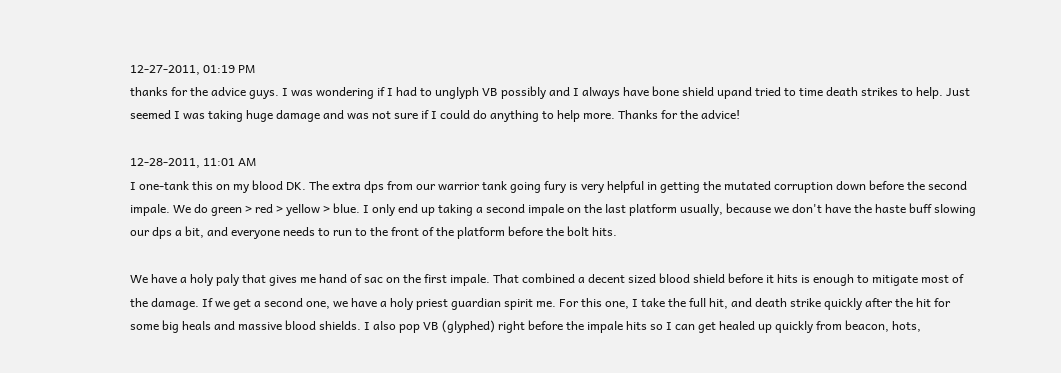12-27-2011, 01:19 PM
thanks for the advice guys. I was wondering if I had to unglyph VB possibly and I always have bone shield upand tried to time death strikes to help. Just seemed I was taking huge damage and was not sure if I could do anything to help more. Thanks for the advice!

12-28-2011, 11:01 AM
I one-tank this on my blood DK. The extra dps from our warrior tank going fury is very helpful in getting the mutated corruption down before the second impale. We do green > red > yellow > blue. I only end up taking a second impale on the last platform usually, because we don't have the haste buff slowing our dps a bit, and everyone needs to run to the front of the platform before the bolt hits.

We have a holy paly that gives me hand of sac on the first impale. That combined a decent sized blood shield before it hits is enough to mitigate most of the damage. If we get a second one, we have a holy priest guardian spirit me. For this one, I take the full hit, and death strike quickly after the hit for some big heals and massive blood shields. I also pop VB (glyphed) right before the impale hits so I can get healed up quickly from beacon, hots,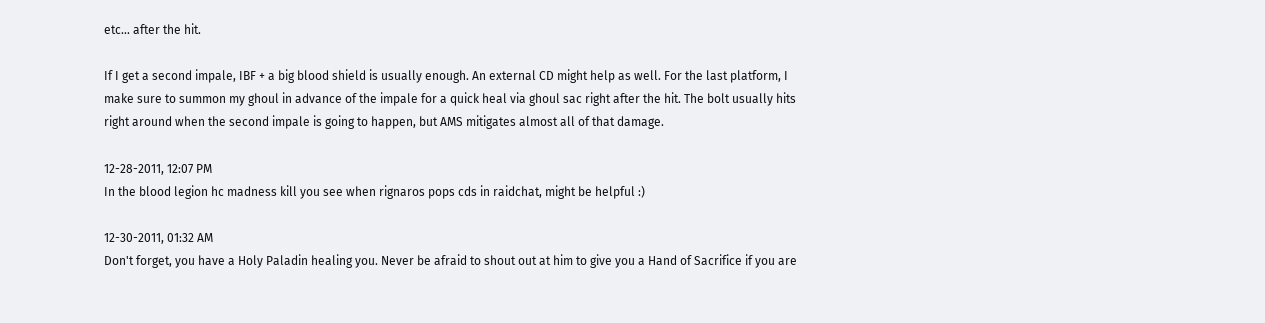etc... after the hit.

If I get a second impale, IBF + a big blood shield is usually enough. An external CD might help as well. For the last platform, I make sure to summon my ghoul in advance of the impale for a quick heal via ghoul sac right after the hit. The bolt usually hits right around when the second impale is going to happen, but AMS mitigates almost all of that damage.

12-28-2011, 12:07 PM
In the blood legion hc madness kill you see when rignaros pops cds in raidchat, might be helpful :)

12-30-2011, 01:32 AM
Don't forget, you have a Holy Paladin healing you. Never be afraid to shout out at him to give you a Hand of Sacrifice if you are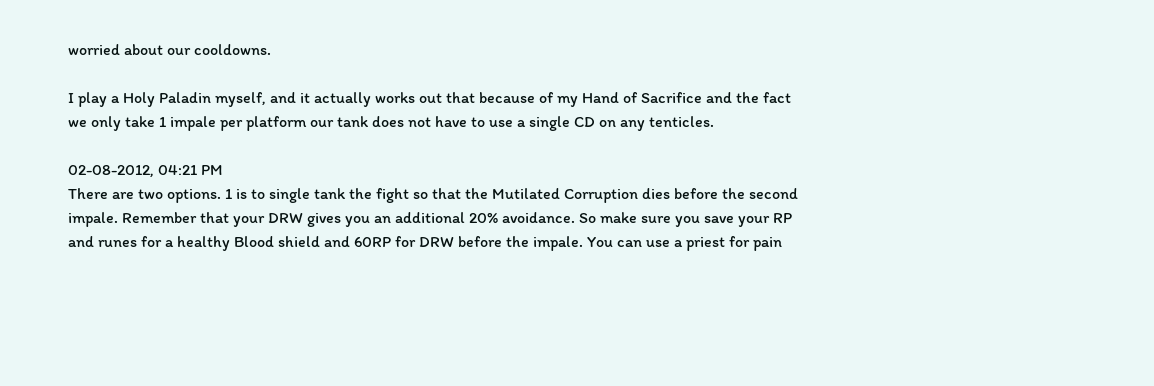worried about our cooldowns.

I play a Holy Paladin myself, and it actually works out that because of my Hand of Sacrifice and the fact we only take 1 impale per platform our tank does not have to use a single CD on any tenticles.

02-08-2012, 04:21 PM
There are two options. 1 is to single tank the fight so that the Mutilated Corruption dies before the second impale. Remember that your DRW gives you an additional 20% avoidance. So make sure you save your RP and runes for a healthy Blood shield and 60RP for DRW before the impale. You can use a priest for pain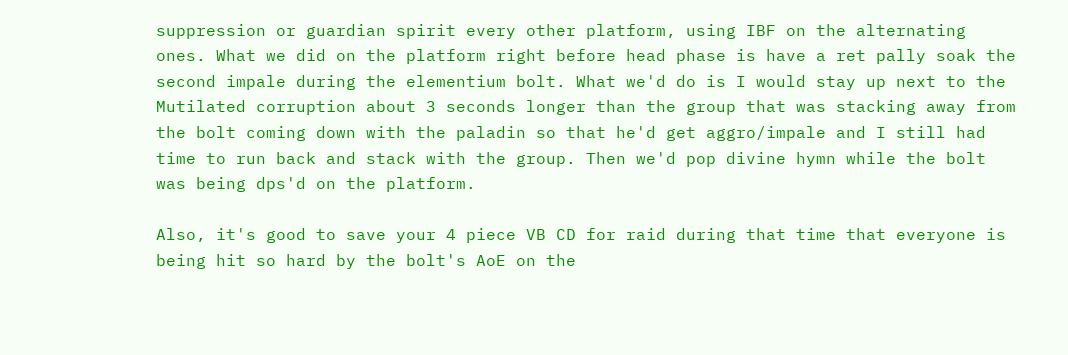suppression or guardian spirit every other platform, using IBF on the alternating ones. What we did on the platform right before head phase is have a ret pally soak the second impale during the elementium bolt. What we'd do is I would stay up next to the Mutilated corruption about 3 seconds longer than the group that was stacking away from the bolt coming down with the paladin so that he'd get aggro/impale and I still had time to run back and stack with the group. Then we'd pop divine hymn while the bolt was being dps'd on the platform.

Also, it's good to save your 4 piece VB CD for raid during that time that everyone is being hit so hard by the bolt's AoE on the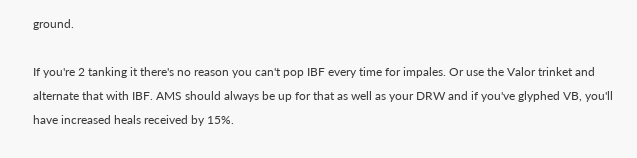ground.

If you're 2 tanking it there's no reason you can't pop IBF every time for impales. Or use the Valor trinket and alternate that with IBF. AMS should always be up for that as well as your DRW and if you've glyphed VB, you'll have increased heals received by 15%.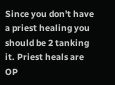Since you don't have a priest healing you should be 2 tanking it. Priest heals are OP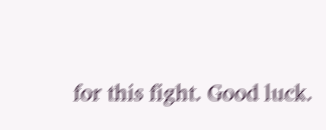for this fight. Good luck.